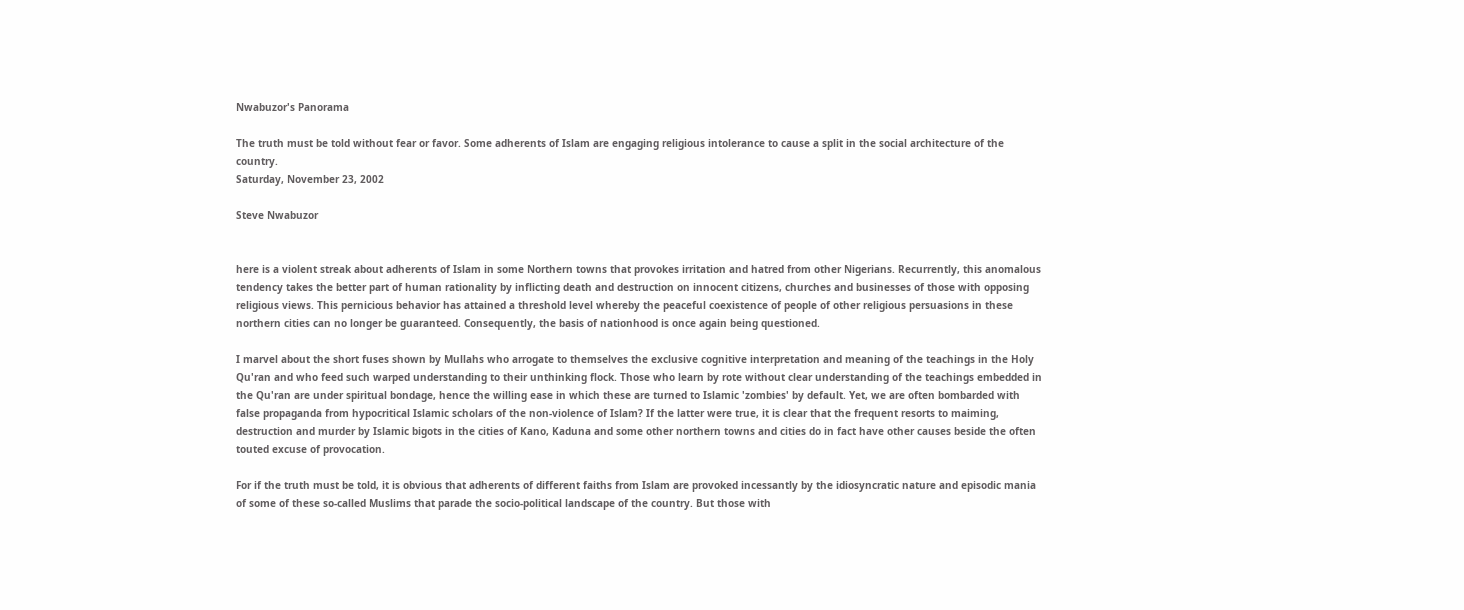Nwabuzor's Panorama

The truth must be told without fear or favor. Some adherents of Islam are engaging religious intolerance to cause a split in the social architecture of the country.
Saturday, November 23, 2002

Steve Nwabuzor


here is a violent streak about adherents of Islam in some Northern towns that provokes irritation and hatred from other Nigerians. Recurrently, this anomalous tendency takes the better part of human rationality by inflicting death and destruction on innocent citizens, churches and businesses of those with opposing religious views. This pernicious behavior has attained a threshold level whereby the peaceful coexistence of people of other religious persuasions in these northern cities can no longer be guaranteed. Consequently, the basis of nationhood is once again being questioned.

I marvel about the short fuses shown by Mullahs who arrogate to themselves the exclusive cognitive interpretation and meaning of the teachings in the Holy Qu'ran and who feed such warped understanding to their unthinking flock. Those who learn by rote without clear understanding of the teachings embedded in the Qu'ran are under spiritual bondage, hence the willing ease in which these are turned to Islamic 'zombies' by default. Yet, we are often bombarded with false propaganda from hypocritical Islamic scholars of the non-violence of Islam? If the latter were true, it is clear that the frequent resorts to maiming, destruction and murder by Islamic bigots in the cities of Kano, Kaduna and some other northern towns and cities do in fact have other causes beside the often touted excuse of provocation.

For if the truth must be told, it is obvious that adherents of different faiths from Islam are provoked incessantly by the idiosyncratic nature and episodic mania of some of these so-called Muslims that parade the socio-political landscape of the country. But those with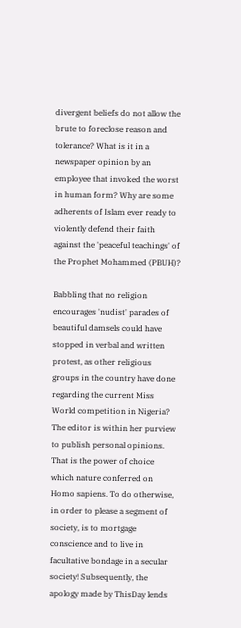divergent beliefs do not allow the brute to foreclose reason and tolerance? What is it in a newspaper opinion by an employee that invoked the worst in human form? Why are some adherents of Islam ever ready to violently defend their faith against the 'peaceful teachings' of the Prophet Mohammed (PBUH)?

Babbling that no religion encourages 'nudist' parades of beautiful damsels could have stopped in verbal and written protest, as other religious groups in the country have done regarding the current Miss World competition in Nigeria? The editor is within her purview to publish personal opinions. That is the power of choice which nature conferred on Homo sapiens. To do otherwise, in order to please a segment of society, is to mortgage conscience and to live in facultative bondage in a secular society! Subsequently, the apology made by ThisDay lends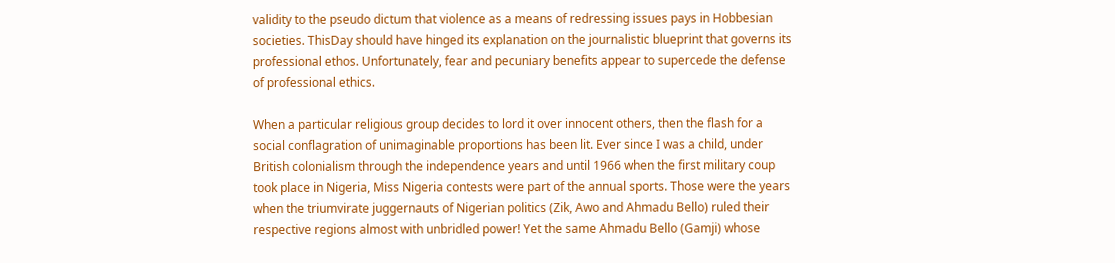validity to the pseudo dictum that violence as a means of redressing issues pays in Hobbesian societies. ThisDay should have hinged its explanation on the journalistic blueprint that governs its professional ethos. Unfortunately, fear and pecuniary benefits appear to supercede the defense of professional ethics.

When a particular religious group decides to lord it over innocent others, then the flash for a social conflagration of unimaginable proportions has been lit. Ever since I was a child, under British colonialism through the independence years and until 1966 when the first military coup took place in Nigeria, Miss Nigeria contests were part of the annual sports. Those were the years when the triumvirate juggernauts of Nigerian politics (Zik, Awo and Ahmadu Bello) ruled their respective regions almost with unbridled power! Yet the same Ahmadu Bello (Gamji) whose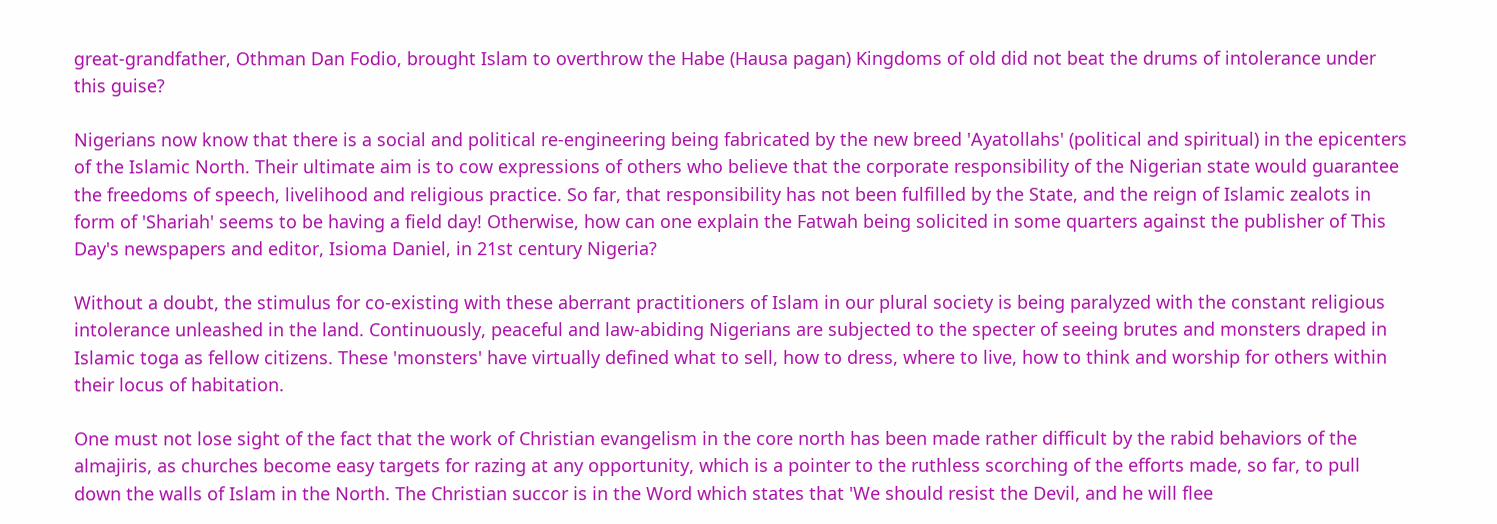great-grandfather, Othman Dan Fodio, brought Islam to overthrow the Habe (Hausa pagan) Kingdoms of old did not beat the drums of intolerance under this guise?

Nigerians now know that there is a social and political re-engineering being fabricated by the new breed 'Ayatollahs' (political and spiritual) in the epicenters of the Islamic North. Their ultimate aim is to cow expressions of others who believe that the corporate responsibility of the Nigerian state would guarantee the freedoms of speech, livelihood and religious practice. So far, that responsibility has not been fulfilled by the State, and the reign of Islamic zealots in form of 'Shariah' seems to be having a field day! Otherwise, how can one explain the Fatwah being solicited in some quarters against the publisher of This Day's newspapers and editor, Isioma Daniel, in 21st century Nigeria?

Without a doubt, the stimulus for co-existing with these aberrant practitioners of Islam in our plural society is being paralyzed with the constant religious intolerance unleashed in the land. Continuously, peaceful and law-abiding Nigerians are subjected to the specter of seeing brutes and monsters draped in Islamic toga as fellow citizens. These 'monsters' have virtually defined what to sell, how to dress, where to live, how to think and worship for others within their locus of habitation.

One must not lose sight of the fact that the work of Christian evangelism in the core north has been made rather difficult by the rabid behaviors of the almajiris, as churches become easy targets for razing at any opportunity, which is a pointer to the ruthless scorching of the efforts made, so far, to pull down the walls of Islam in the North. The Christian succor is in the Word which states that 'We should resist the Devil, and he will flee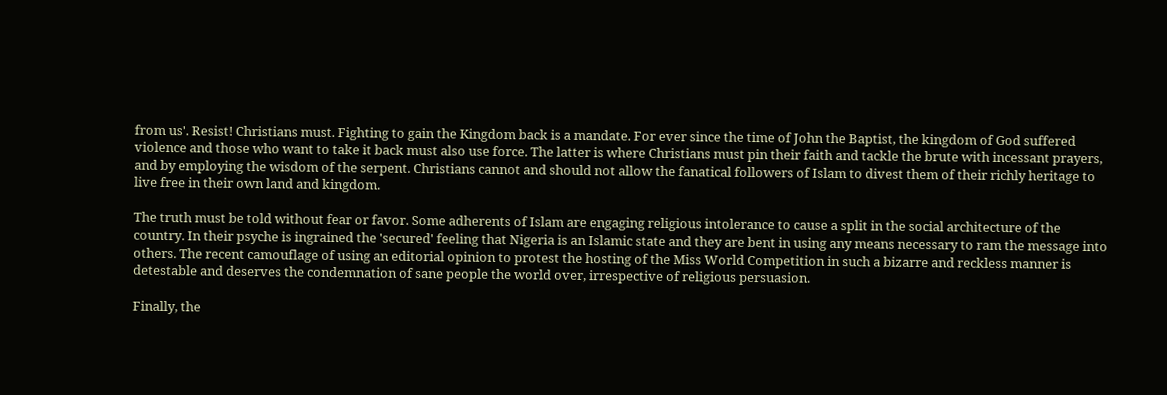from us'. Resist! Christians must. Fighting to gain the Kingdom back is a mandate. For ever since the time of John the Baptist, the kingdom of God suffered violence and those who want to take it back must also use force. The latter is where Christians must pin their faith and tackle the brute with incessant prayers, and by employing the wisdom of the serpent. Christians cannot and should not allow the fanatical followers of Islam to divest them of their richly heritage to live free in their own land and kingdom.

The truth must be told without fear or favor. Some adherents of Islam are engaging religious intolerance to cause a split in the social architecture of the country. In their psyche is ingrained the 'secured' feeling that Nigeria is an Islamic state and they are bent in using any means necessary to ram the message into others. The recent camouflage of using an editorial opinion to protest the hosting of the Miss World Competition in such a bizarre and reckless manner is detestable and deserves the condemnation of sane people the world over, irrespective of religious persuasion.

Finally, the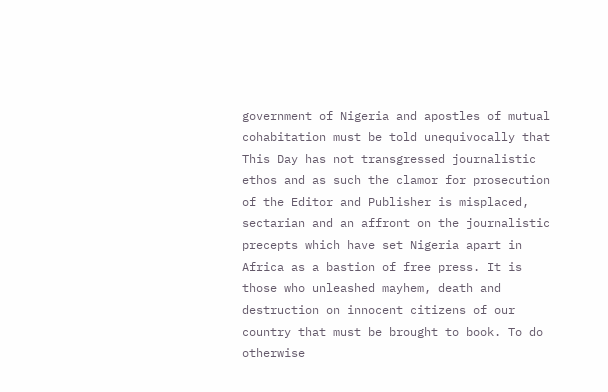government of Nigeria and apostles of mutual cohabitation must be told unequivocally that This Day has not transgressed journalistic ethos and as such the clamor for prosecution of the Editor and Publisher is misplaced, sectarian and an affront on the journalistic precepts which have set Nigeria apart in Africa as a bastion of free press. It is those who unleashed mayhem, death and destruction on innocent citizens of our country that must be brought to book. To do otherwise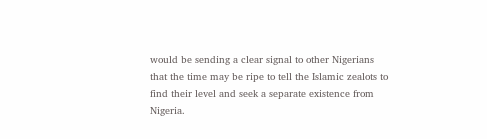would be sending a clear signal to other Nigerians that the time may be ripe to tell the Islamic zealots to find their level and seek a separate existence from Nigeria.